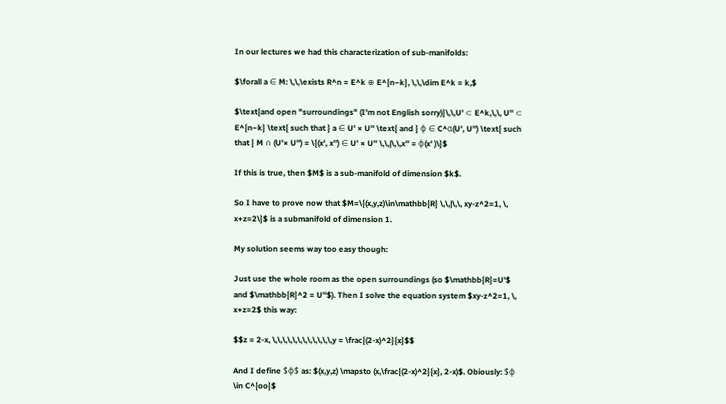In our lectures we had this characterization of sub-manifolds:

$\forall a ∈ M: \,\,\exists R^n = E^k ⊕ E^{n−k}, \,\,\dim E^k = k,$

$\text{and open "surroundings" (I'm not English sorry)}\,\,U' ⊂ E^k,\,\, U'' ⊂ E^{n−k} \text{ such that } a ∈ U' × U'' \text{ and } ϕ ∈ C^α(U', U'') \text{ such that } M ∩ (U'× U'') = \{(x', x'') ∈ U' × U'' \,\,|\,\,x'' = ϕ(x' )\}$

If this is true, then $M$ is a sub-manifold of dimension $k$.

So I have to prove now that $M=\{(x,y,z)\in\mathbb{R} \,\,|\,\, xy-z^2=1, \, x+z=2\}$ is a submanifold of dimension 1.

My solution seems way too easy though:

Just use the whole room as the open surroundings (so $\mathbb{R}=U'$ and $\mathbb{R}^2 = U''$). Then I solve the equation system $xy-z^2=1, \, x+z=2$ this way:

$$z = 2-x, \,\,\,\,\,\,\,\,\,\,\,\,y = \frac{(2-x)^2}{x}$$

And I define $ϕ$ as: $(x,y,z) \mapsto (x,\frac{(2-x)^2}{x}, 2-x)$. Obiously: $ϕ \in C^{oo}$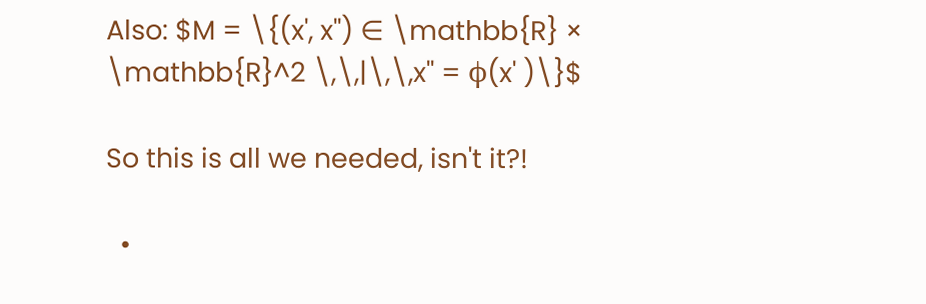Also: $M = \{(x', x'') ∈ \mathbb{R} × \mathbb{R}^2 \,\,|\,\,x'' = ϕ(x' )\}$

So this is all we needed, isn't it?!

  •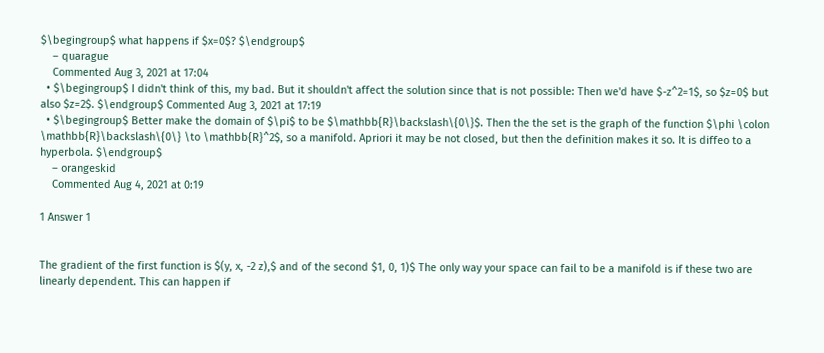$\begingroup$ what happens if $x=0$? $\endgroup$
    – quarague
    Commented Aug 3, 2021 at 17:04
  • $\begingroup$ I didn't think of this, my bad. But it shouldn't affect the solution since that is not possible: Then we'd have $-z^2=1$, so $z=0$ but also $z=2$. $\endgroup$ Commented Aug 3, 2021 at 17:19
  • $\begingroup$ Better make the domain of $\pi$ to be $\mathbb{R}\backslash\{0\}$. Then the the set is the graph of the function $\phi \colon \mathbb{R}\backslash\{0\} \to \mathbb{R}^2$, so a manifold. Apriori it may be not closed, but then the definition makes it so. It is diffeo to a hyperbola. $\endgroup$
    – orangeskid
    Commented Aug 4, 2021 at 0:19

1 Answer 1


The gradient of the first function is $(y, x, -2 z),$ and of the second $1, 0, 1)$ The only way your space can fail to be a manifold is if these two are linearly dependent. This can happen if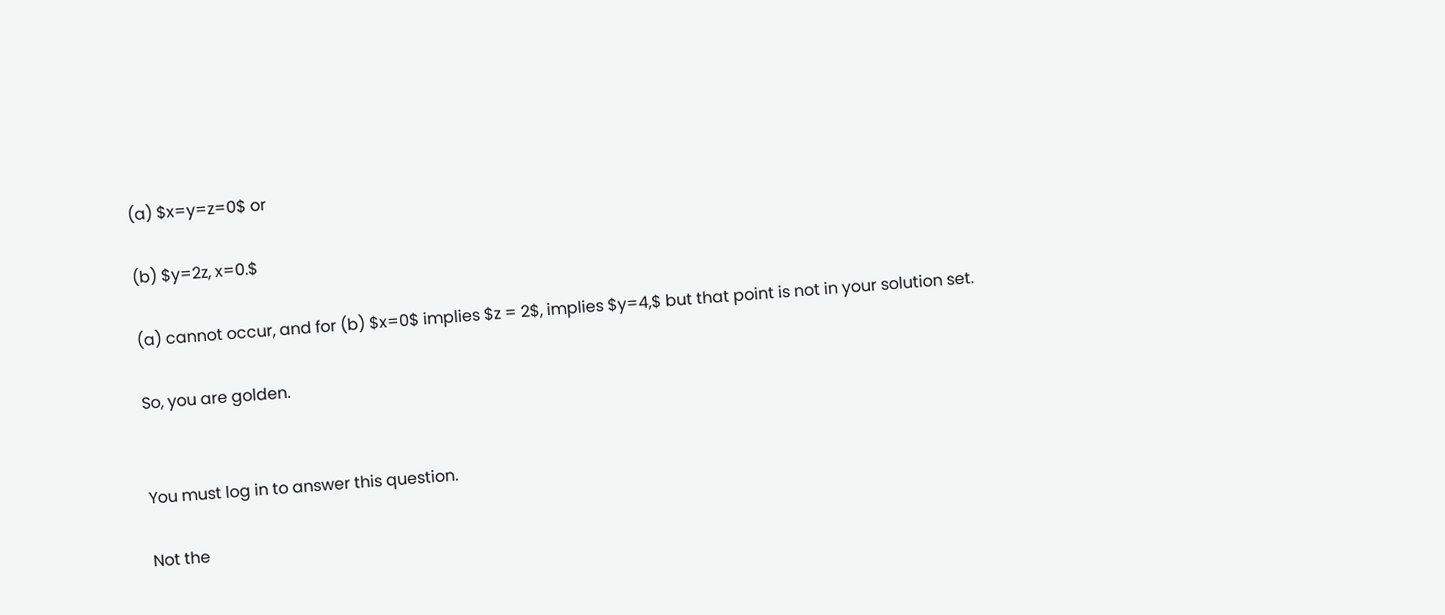(a) $x=y=z=0$ or

(b) $y=2z, x=0.$

(a) cannot occur, and for (b) $x=0$ implies $z = 2$, implies $y=4,$ but that point is not in your solution set.

So, you are golden.


You must log in to answer this question.

Not the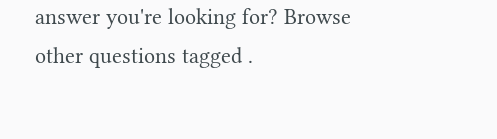answer you're looking for? Browse other questions tagged .